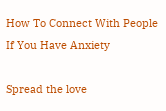How To Connect With People If You Have Anxiety

Spread the love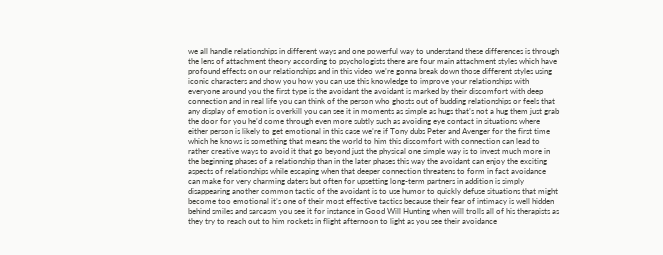we all handle relationships in different ways and one powerful way to understand these differences is through the lens of attachment theory according to psychologists there are four main attachment styles which have profound effects on our relationships and in this video we’re gonna break down those different styles using iconic characters and show you how you can use this knowledge to improve your relationships with everyone around you the first type is the avoidant the avoidant is marked by their discomfort with deep connection and in real life you can think of the person who ghosts out of budding relationships or feels that any display of emotion is overkill you can see it in moments as simple as hugs that’s not a hug them just grab the door for you he’d come through even more subtly such as avoiding eye contact in situations where either person is likely to get emotional in this case we’re if Tony dubs Peter and Avenger for the first time which he knows is something that means the world to him this discomfort with connection can lead to rather creative ways to avoid it that go beyond just the physical one simple way is to invest much more in the beginning phases of a relationship than in the later phases this way the avoidant can enjoy the exciting aspects of relationships while escaping when that deeper connection threatens to form in fact avoidance can make for very charming daters but often for upsetting long-term partners in addition is simply disappearing another common tactic of the avoidant is to use humor to quickly defuse situations that might become too emotional it’s one of their most effective tactics because their fear of intimacy is well hidden behind smiles and sarcasm you see it for instance in Good Will Hunting when will trolls all of his therapists as they try to reach out to him rockets in flight afternoon to light as you see their avoidance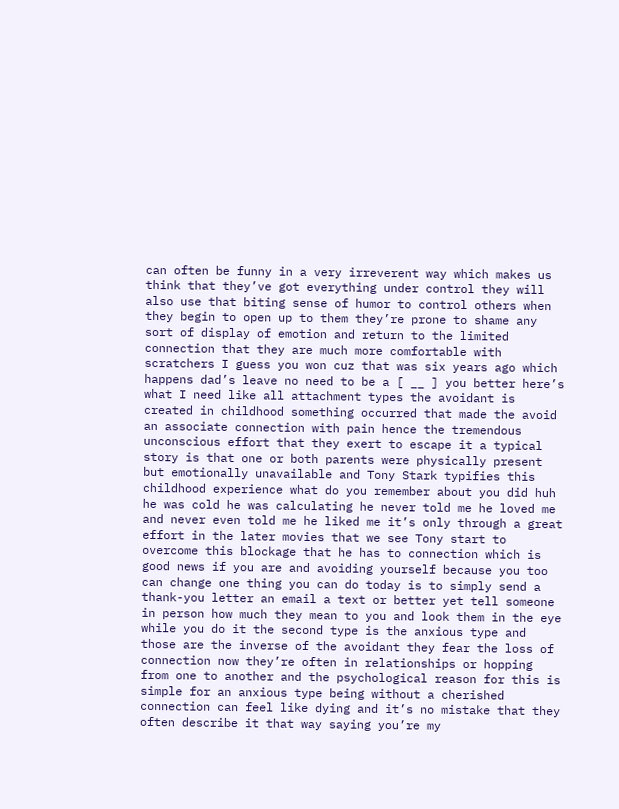can often be funny in a very irreverent way which makes us think that they’ve got everything under control they will also use that biting sense of humor to control others when they begin to open up to them they’re prone to shame any sort of display of emotion and return to the limited connection that they are much more comfortable with scratchers I guess you won cuz that was six years ago which happens dad’s leave no need to be a [ __ ] you better here’s what I need like all attachment types the avoidant is created in childhood something occurred that made the avoid an associate connection with pain hence the tremendous unconscious effort that they exert to escape it a typical story is that one or both parents were physically present but emotionally unavailable and Tony Stark typifies this childhood experience what do you remember about you did huh he was cold he was calculating he never told me he loved me and never even told me he liked me it’s only through a great effort in the later movies that we see Tony start to overcome this blockage that he has to connection which is good news if you are and avoiding yourself because you too can change one thing you can do today is to simply send a thank-you letter an email a text or better yet tell someone in person how much they mean to you and look them in the eye while you do it the second type is the anxious type and those are the inverse of the avoidant they fear the loss of connection now they’re often in relationships or hopping from one to another and the psychological reason for this is simple for an anxious type being without a cherished connection can feel like dying and it’s no mistake that they often describe it that way saying you’re my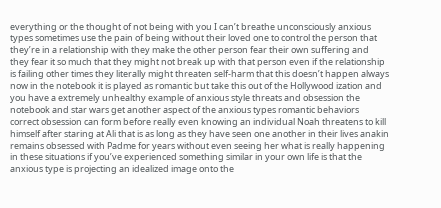everything or the thought of not being with you I can’t breathe unconsciously anxious types sometimes use the pain of being without their loved one to control the person that they’re in a relationship with they make the other person fear their own suffering and they fear it so much that they might not break up with that person even if the relationship is failing other times they literally might threaten self-harm that this doesn’t happen always now in the notebook it is played as romantic but take this out of the Hollywood ization and you have a extremely unhealthy example of anxious style threats and obsession the notebook and star wars get another aspect of the anxious types romantic behaviors correct obsession can form before really even knowing an individual Noah threatens to kill himself after staring at Ali that is as long as they have seen one another in their lives anakin remains obsessed with Padme for years without even seeing her what is really happening in these situations if you’ve experienced something similar in your own life is that the anxious type is projecting an idealized image onto the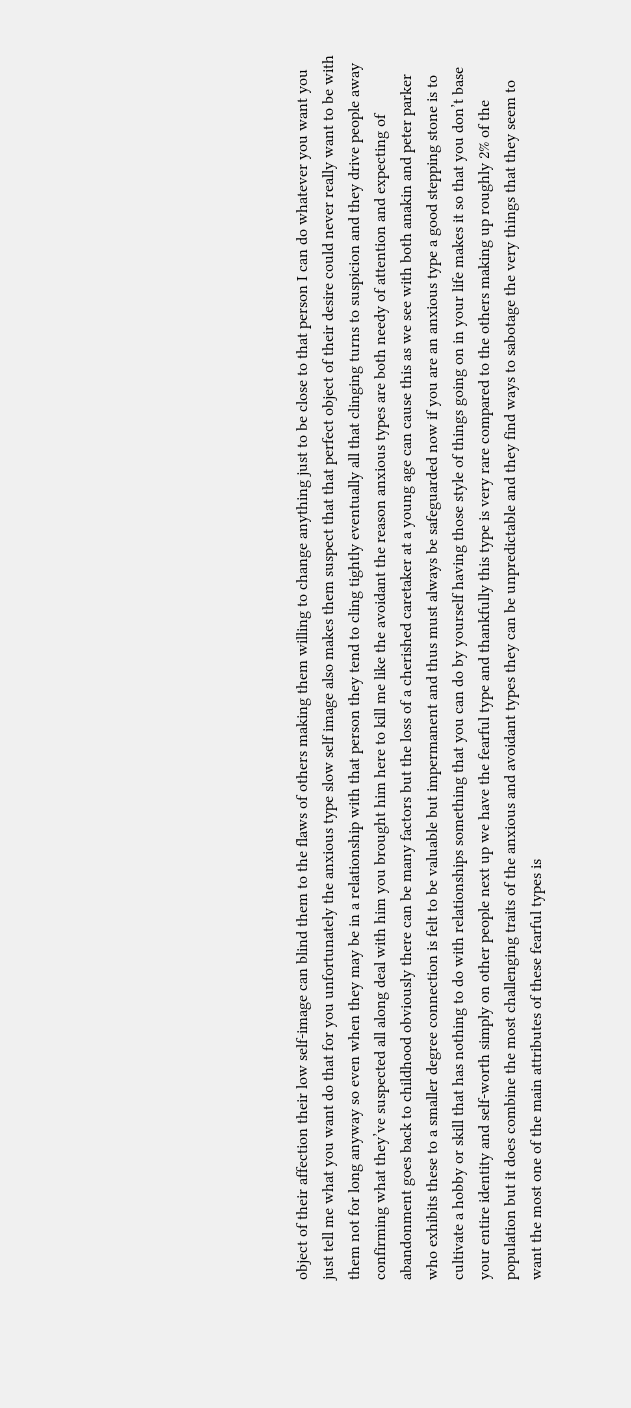object of their affection their low self-image can blind them to the flaws of others making them willing to change anything just to be close to that person I can do whatever you want you just tell me what you want do that for you unfortunately the anxious type slow self image also makes them suspect that that perfect object of their desire could never really want to be with them not for long anyway so even when they may be in a relationship with that person they tend to cling tightly eventually all that clinging turns to suspicion and they drive people away confirming what they’ve suspected all along deal with him you brought him here to kill me like the avoidant the reason anxious types are both needy of attention and expecting of abandonment goes back to childhood obviously there can be many factors but the loss of a cherished caretaker at a young age can cause this as we see with both anakin and peter parker who exhibits these to a smaller degree connection is felt to be valuable but impermanent and thus must always be safeguarded now if you are an anxious type a good stepping stone is to cultivate a hobby or skill that has nothing to do with relationships something that you can do by yourself having those style of things going on in your life makes it so that you don’t base your entire identity and self-worth simply on other people next up we have the fearful type and thankfully this type is very rare compared to the others making up roughly 2% of the population but it does combine the most challenging traits of the anxious and avoidant types they can be unpredictable and they find ways to sabotage the very things that they seem to want the most one of the main attributes of these fearful types is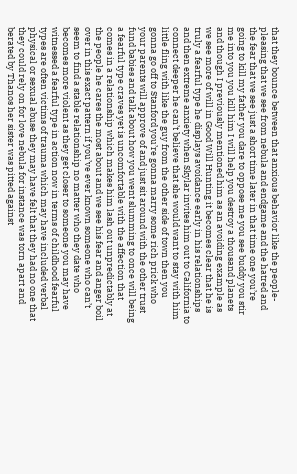that they bounce between that anxious behavior like the people-pleasing that we see from nebula and endgame and the hatred and the fear that we see just a short time later in that time one you’re going to kill my father you dare to oppose me you see buddy you stir me into you you kill him I will help you destroy a thousand planets and though I previously mentioned him as an avoiding example as we see more of will in Good Will Hunting it becomes clear that he is truly a fearful type he displays avoidance early in his relationships and then extreme anxiety when Skylar invites him out to California to connect deeper he can’t believe that she would want to stay with him little fling with like the guy from the other side of town then you gonna go off to Stanford you’re gonna marry some rich prick who your parents will approve of and just sit around with the other trust fund babies and talk about how you went slumming to once will being a fearful type craves yet is uncomfortable with the affection that comes in a relationship which makes him lash out unpredictably at the people he cares the most about and we see his fear and anger boil over in this exact pattern if you’ve ever known someone who can’t seem to find a stable relationship no matter who they date who becomes more violent as they get closer to someone you may have witnessed a fearful type in action now in terms of childhood fearful types are often victims of trauma which may have included verbal physical or sexual abuse they may have felt that they had no one that they could rely on for love nebula for instance was torn apart and berated by Thanos her sister was pitted against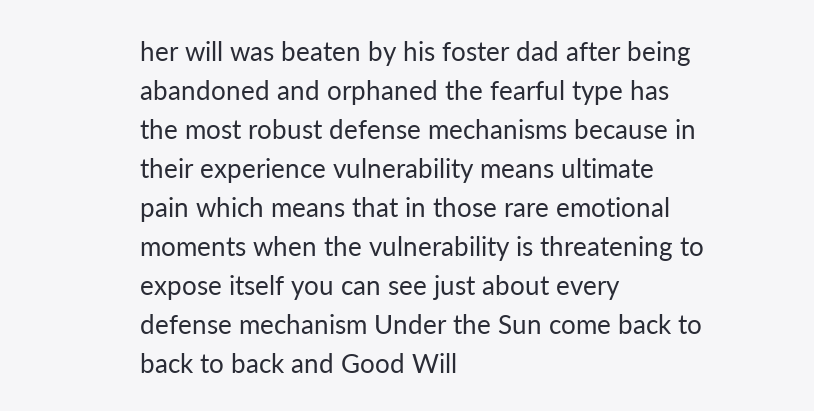her will was beaten by his foster dad after being abandoned and orphaned the fearful type has the most robust defense mechanisms because in their experience vulnerability means ultimate pain which means that in those rare emotional moments when the vulnerability is threatening to expose itself you can see just about every defense mechanism Under the Sun come back to back to back and Good Will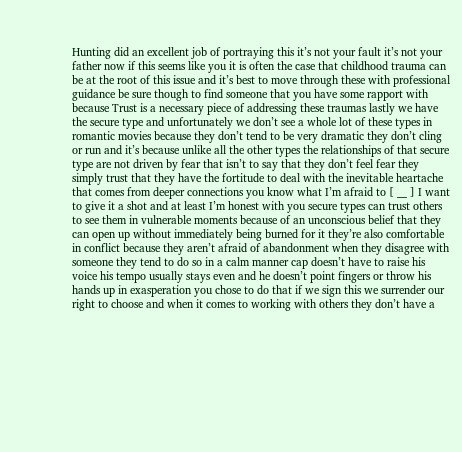Hunting did an excellent job of portraying this it’s not your fault it’s not your father now if this seems like you it is often the case that childhood trauma can be at the root of this issue and it’s best to move through these with professional guidance be sure though to find someone that you have some rapport with because Trust is a necessary piece of addressing these traumas lastly we have the secure type and unfortunately we don’t see a whole lot of these types in romantic movies because they don’t tend to be very dramatic they don’t cling or run and it’s because unlike all the other types the relationships of that secure type are not driven by fear that isn’t to say that they don’t feel fear they simply trust that they have the fortitude to deal with the inevitable heartache that comes from deeper connections you know what I’m afraid to [ __ ] I want to give it a shot and at least I’m honest with you secure types can trust others to see them in vulnerable moments because of an unconscious belief that they can open up without immediately being burned for it they’re also comfortable in conflict because they aren’t afraid of abandonment when they disagree with someone they tend to do so in a calm manner cap doesn’t have to raise his voice his tempo usually stays even and he doesn’t point fingers or throw his hands up in exasperation you chose to do that if we sign this we surrender our right to choose and when it comes to working with others they don’t have a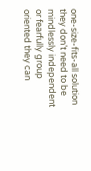one-size-fits-all solution they don’t need to be mindlessly independent or fearfully group oriented they can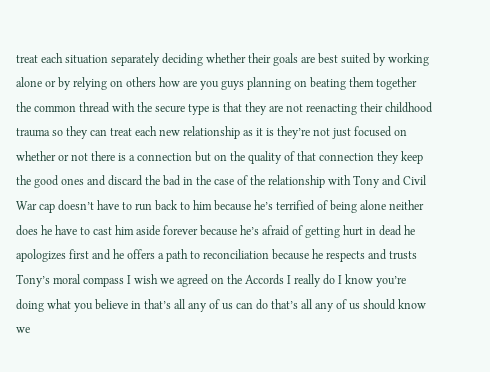treat each situation separately deciding whether their goals are best suited by working alone or by relying on others how are you guys planning on beating them together the common thread with the secure type is that they are not reenacting their childhood trauma so they can treat each new relationship as it is they’re not just focused on whether or not there is a connection but on the quality of that connection they keep the good ones and discard the bad in the case of the relationship with Tony and Civil War cap doesn’t have to run back to him because he’s terrified of being alone neither does he have to cast him aside forever because he’s afraid of getting hurt in dead he apologizes first and he offers a path to reconciliation because he respects and trusts Tony’s moral compass I wish we agreed on the Accords I really do I know you’re doing what you believe in that’s all any of us can do that’s all any of us should know we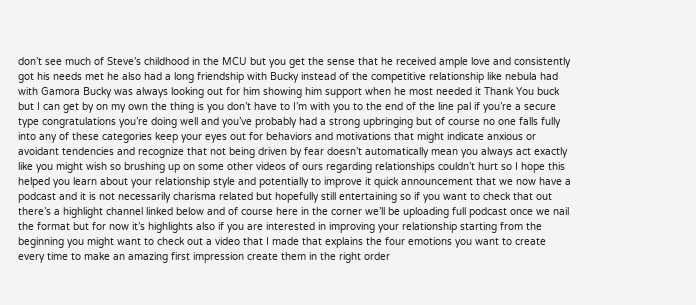don’t see much of Steve’s childhood in the MCU but you get the sense that he received ample love and consistently got his needs met he also had a long friendship with Bucky instead of the competitive relationship like nebula had with Gamora Bucky was always looking out for him showing him support when he most needed it Thank You buck but I can get by on my own the thing is you don’t have to I’m with you to the end of the line pal if you’re a secure type congratulations you’re doing well and you’ve probably had a strong upbringing but of course no one falls fully into any of these categories keep your eyes out for behaviors and motivations that might indicate anxious or avoidant tendencies and recognize that not being driven by fear doesn’t automatically mean you always act exactly like you might wish so brushing up on some other videos of ours regarding relationships couldn’t hurt so I hope this helped you learn about your relationship style and potentially to improve it quick announcement that we now have a podcast and it is not necessarily charisma related but hopefully still entertaining so if you want to check that out there’s a highlight channel linked below and of course here in the corner we’ll be uploading full podcast once we nail the format but for now it’s highlights also if you are interested in improving your relationship starting from the beginning you might want to check out a video that I made that explains the four emotions you want to create every time to make an amazing first impression create them in the right order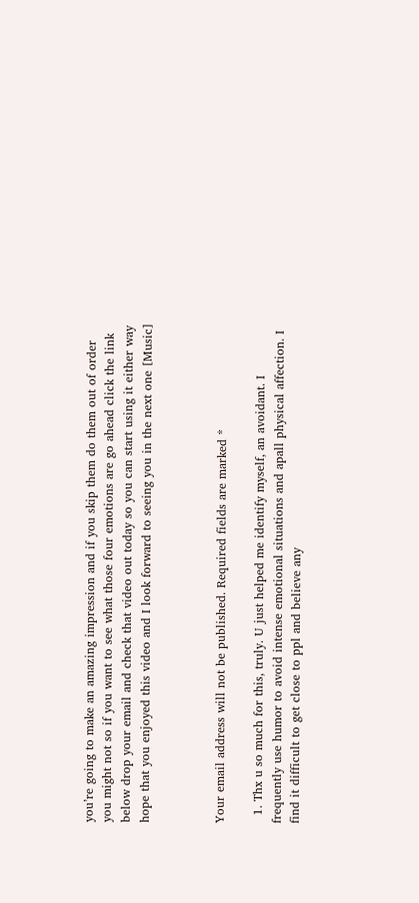you’re going to make an amazing impression and if you skip them do them out of order you might not so if you want to see what those four emotions are go ahead click the link below drop your email and check that video out today so you can start using it either way hope that you enjoyed this video and I look forward to seeing you in the next one [Music]



Your email address will not be published. Required fields are marked *

  1. Thx u so much for this, truly. U just helped me identify myself, an avoidant. I frequently use humor to avoid intense emotional situations and apall physical affection. I find it difficult to get close to ppl and believe any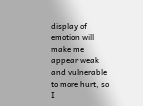display of emotion will make me appear weak and vulnerable to more hurt, so I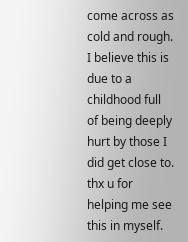come across as cold and rough. I believe this is due to a childhood full of being deeply hurt by those I did get close to. thx u for helping me see this in myself.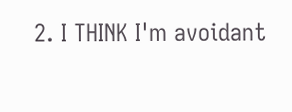2. I THINK I'm avoidant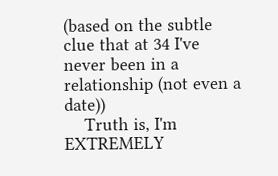(based on the subtle clue that at 34 I've never been in a relationship (not even a date))
    Truth is, I'm EXTREMELY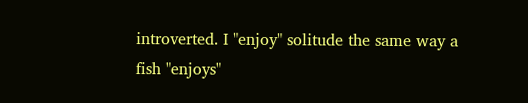introverted. I "enjoy" solitude the same way a fish "enjoys"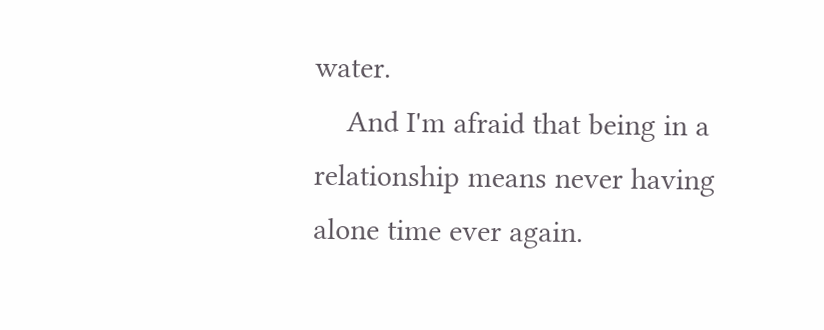water.
    And I'm afraid that being in a relationship means never having alone time ever again.